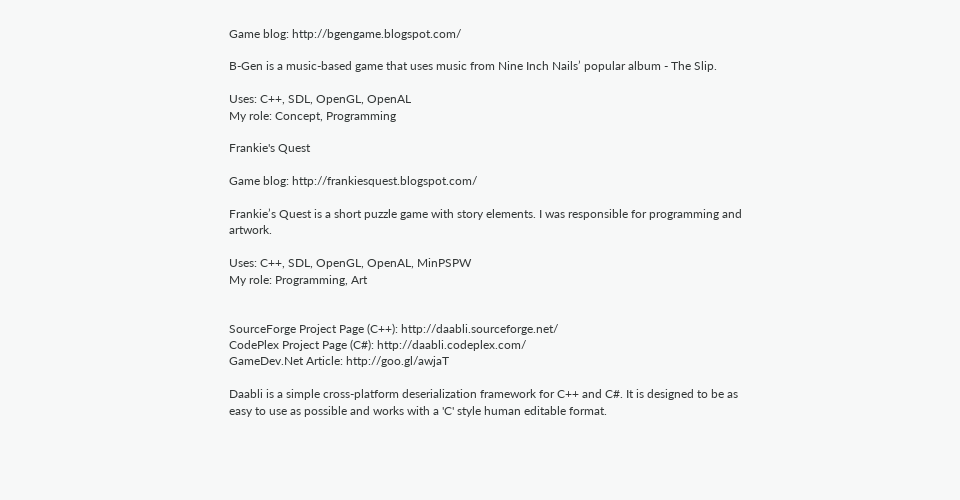Game blog: http://bgengame.blogspot.com/

B-Gen is a music-based game that uses music from Nine Inch Nails’ popular album - The Slip.

Uses: C++, SDL, OpenGL, OpenAL
My role: Concept, Programming

Frankie's Quest

Game blog: http://frankiesquest.blogspot.com/

Frankie’s Quest is a short puzzle game with story elements. I was responsible for programming and artwork.

Uses: C++, SDL, OpenGL, OpenAL, MinPSPW
My role: Programming, Art


SourceForge Project Page (C++): http://daabli.sourceforge.net/
CodePlex Project Page (C#): http://daabli.codeplex.com/
GameDev.Net Article: http://goo.gl/awjaT

Daabli is a simple cross-platform deserialization framework for C++ and C#. It is designed to be as easy to use as possible and works with a 'C' style human editable format.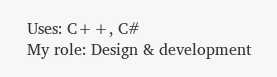Uses: C++, C#
My role: Design & development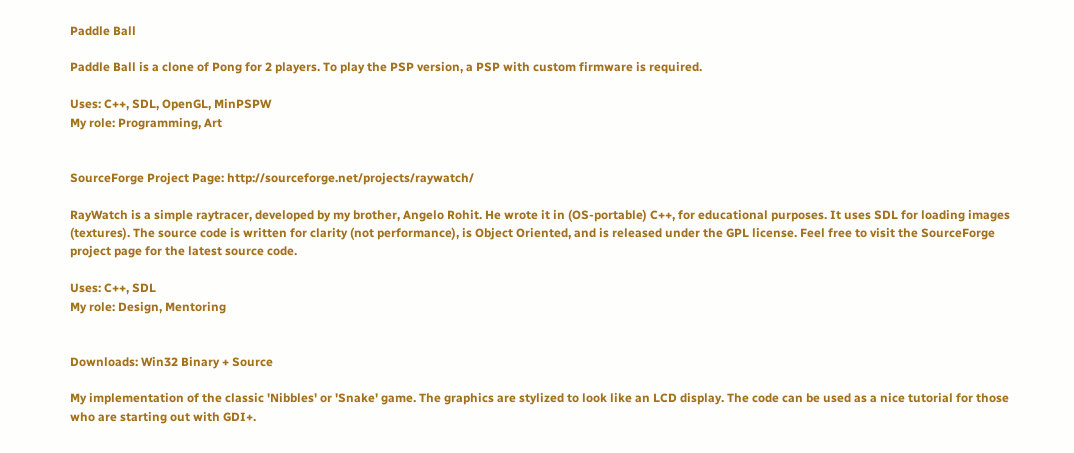Paddle Ball

Paddle Ball is a clone of Pong for 2 players. To play the PSP version, a PSP with custom firmware is required.

Uses: C++, SDL, OpenGL, MinPSPW
My role: Programming, Art


SourceForge Project Page: http://sourceforge.net/projects/raywatch/

RayWatch is a simple raytracer, developed by my brother, Angelo Rohit. He wrote it in (OS-portable) C++, for educational purposes. It uses SDL for loading images (textures). The source code is written for clarity (not performance), is Object Oriented, and is released under the GPL license. Feel free to visit the SourceForge project page for the latest source code.

Uses: C++, SDL
My role: Design, Mentoring


Downloads: Win32 Binary + Source

My implementation of the classic 'Nibbles' or 'Snake' game. The graphics are stylized to look like an LCD display. The code can be used as a nice tutorial for those who are starting out with GDI+.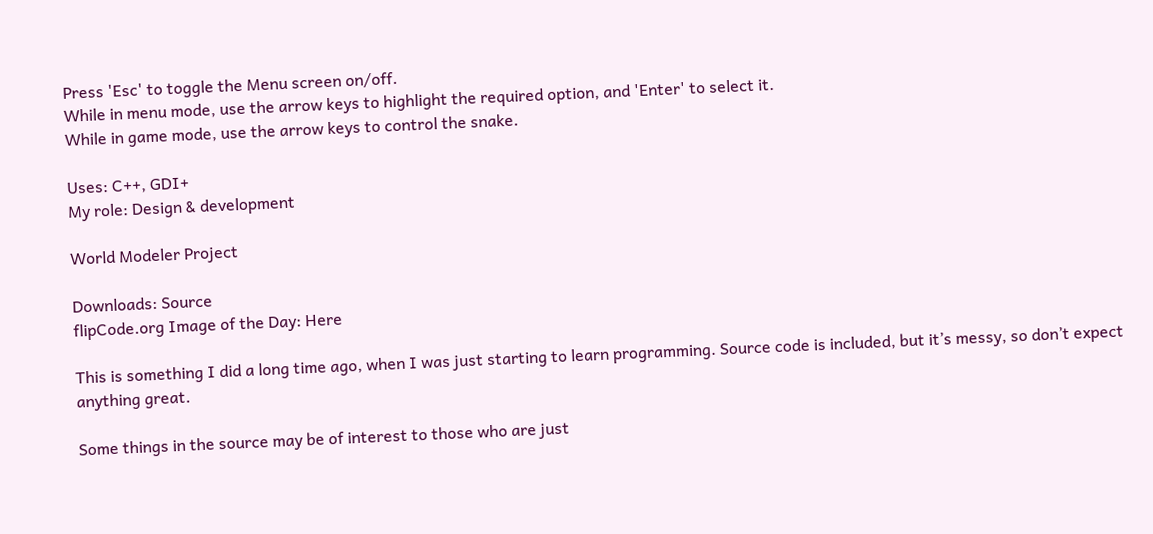Press 'Esc' to toggle the Menu screen on/off.
While in menu mode, use the arrow keys to highlight the required option, and 'Enter' to select it.
While in game mode, use the arrow keys to control the snake.

Uses: C++, GDI+
My role: Design & development

World Modeler Project

Downloads: Source
flipCode.org Image of the Day: Here

This is something I did a long time ago, when I was just starting to learn programming. Source code is included, but it’s messy, so don’t expect anything great.

Some things in the source may be of interest to those who are just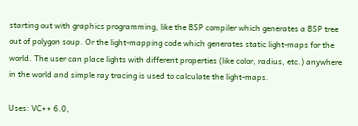starting out with graphics programming, like the BSP compiler which generates a BSP tree out of polygon soup. Or the light-mapping code which generates static light-maps for the world. The user can place lights with different properties (like color, radius, etc.) anywhere in the world and simple ray tracing is used to calculate the light-maps.

Uses: VC++ 6.0,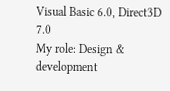Visual Basic 6.0, Direct3D 7.0
My role: Design & development